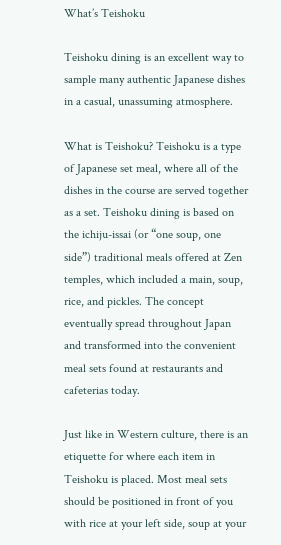What’s Teishoku

Teishoku dining is an excellent way to sample many authentic Japanese dishes in a casual, unassuming atmosphere.

What is Teishoku? Teishoku is a type of Japanese set meal, where all of the dishes in the course are served together as a set. Teishoku dining is based on the ichiju-issai (or “one soup, one side”) traditional meals offered at Zen temples, which included a main, soup, rice, and pickles. The concept eventually spread throughout Japan and transformed into the convenient meal sets found at restaurants and cafeterias today.

Just like in Western culture, there is an etiquette for where each item in Teishoku is placed. Most meal sets should be positioned in front of you with rice at your left side, soup at your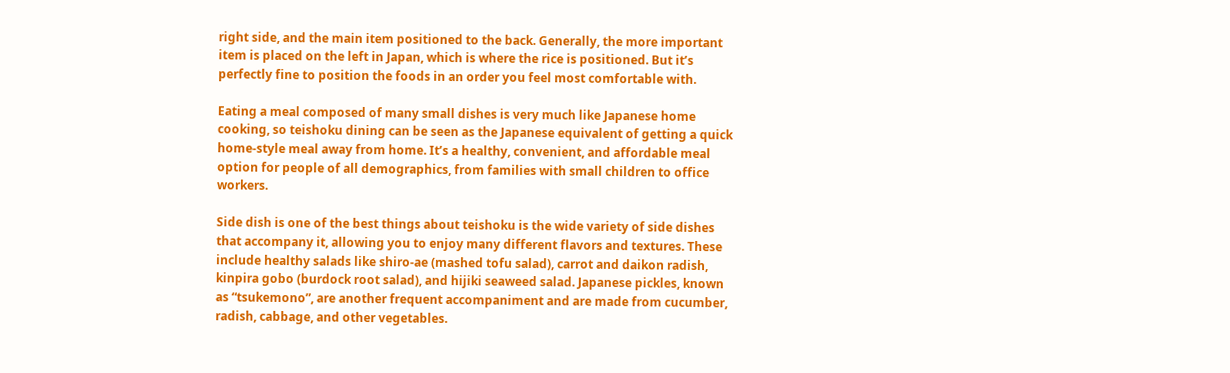right side, and the main item positioned to the back. Generally, the more important item is placed on the left in Japan, which is where the rice is positioned. But it’s perfectly fine to position the foods in an order you feel most comfortable with.

Eating a meal composed of many small dishes is very much like Japanese home cooking, so teishoku dining can be seen as the Japanese equivalent of getting a quick home-style meal away from home. It’s a healthy, convenient, and affordable meal option for people of all demographics, from families with small children to office workers.

Side dish is one of the best things about teishoku is the wide variety of side dishes that accompany it, allowing you to enjoy many different flavors and textures. These include healthy salads like shiro-ae (mashed tofu salad), carrot and daikon radish, kinpira gobo (burdock root salad), and hijiki seaweed salad. Japanese pickles, known as “tsukemono”, are another frequent accompaniment and are made from cucumber, radish, cabbage, and other vegetables.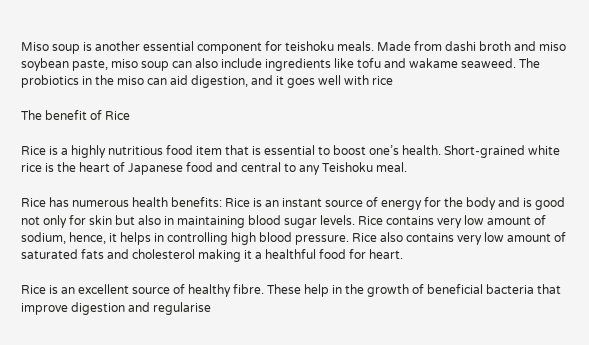Miso soup is another essential component for teishoku meals. Made from dashi broth and miso soybean paste, miso soup can also include ingredients like tofu and wakame seaweed. The probiotics in the miso can aid digestion, and it goes well with rice

The benefit of Rice

Rice is a highly nutritious food item that is essential to boost one’s health. Short-grained white rice is the heart of Japanese food and central to any Teishoku meal.

Rice has numerous health benefits: Rice is an instant source of energy for the body and is good not only for skin but also in maintaining blood sugar levels. Rice contains very low amount of sodium, hence, it helps in controlling high blood pressure. Rice also contains very low amount of saturated fats and cholesterol making it a healthful food for heart.

Rice is an excellent source of healthy fibre. These help in the growth of beneficial bacteria that improve digestion and regularise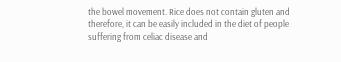the bowel movement. Rice does not contain gluten and therefore, it can be easily included in the diet of people suffering from celiac disease and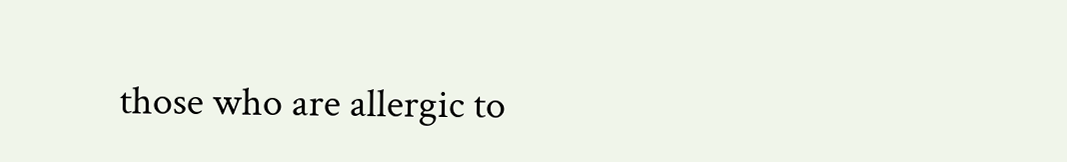those who are allergic to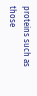proteins such as those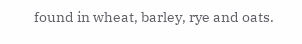found in wheat, barley, rye and oats.